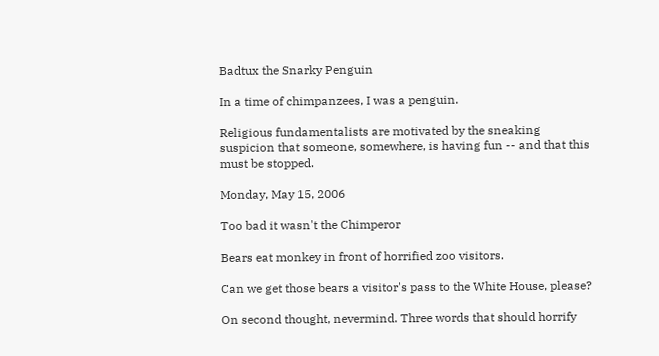Badtux the Snarky Penguin

In a time of chimpanzees, I was a penguin.

Religious fundamentalists are motivated by the sneaking suspicion that someone, somewhere, is having fun -- and that this must be stopped.

Monday, May 15, 2006

Too bad it wasn't the Chimperor

Bears eat monkey in front of horrified zoo visitors.

Can we get those bears a visitor's pass to the White House, please?

On second thought, nevermind. Three words that should horrify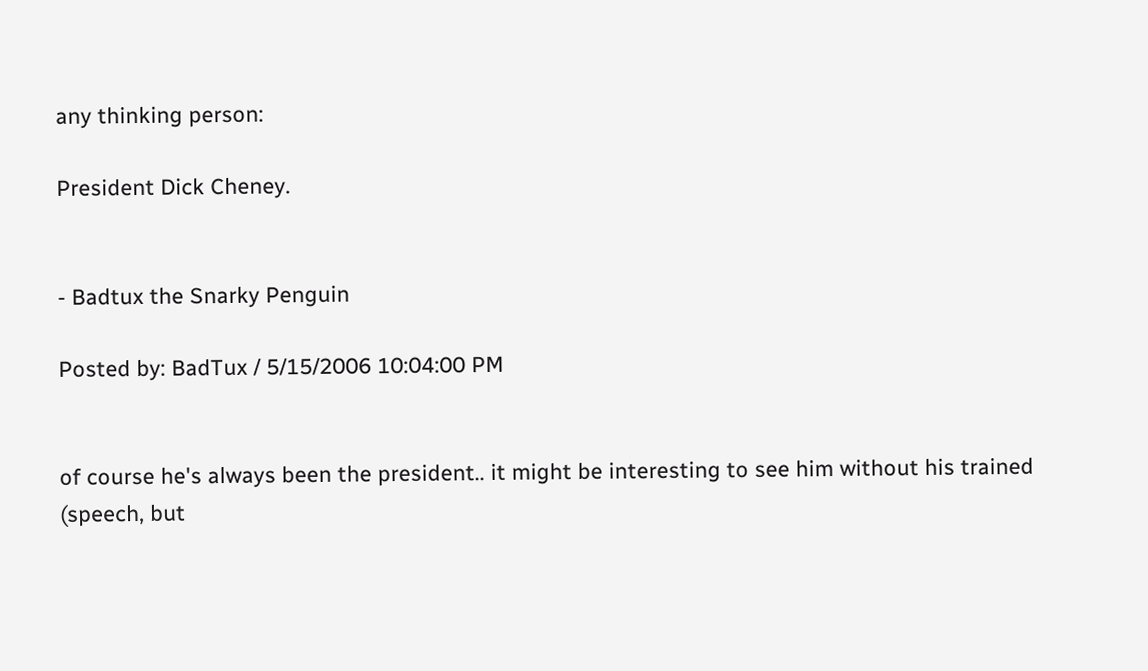any thinking person:

President Dick Cheney.


- Badtux the Snarky Penguin

Posted by: BadTux / 5/15/2006 10:04:00 PM


of course he's always been the president.. it might be interesting to see him without his trained (speech, but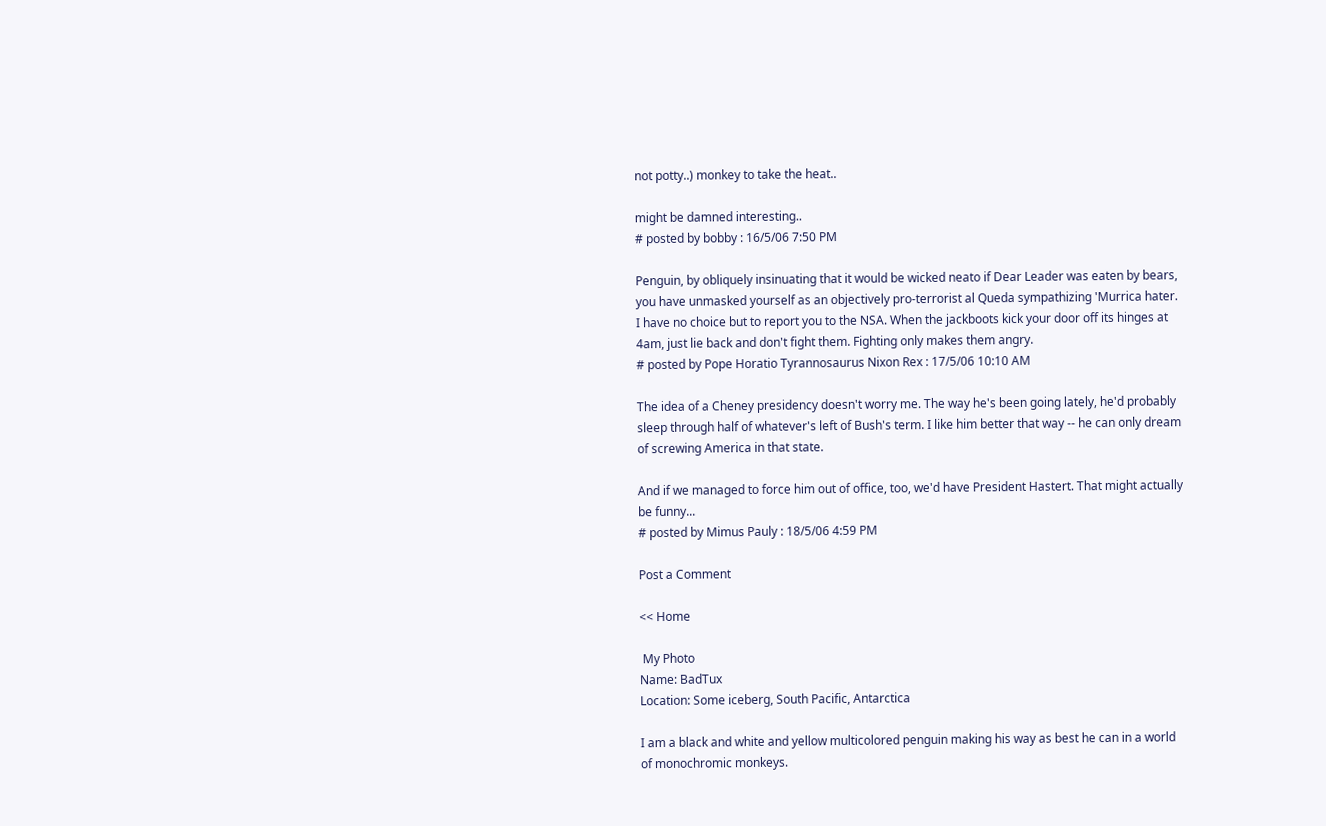not potty..) monkey to take the heat..

might be damned interesting..
# posted by bobby : 16/5/06 7:50 PM

Penguin, by obliquely insinuating that it would be wicked neato if Dear Leader was eaten by bears, you have unmasked yourself as an objectively pro-terrorist al Queda sympathizing 'Murrica hater. I have no choice but to report you to the NSA. When the jackboots kick your door off its hinges at 4am, just lie back and don't fight them. Fighting only makes them angry.
# posted by Pope Horatio Tyrannosaurus Nixon Rex : 17/5/06 10:10 AM

The idea of a Cheney presidency doesn't worry me. The way he's been going lately, he'd probably sleep through half of whatever's left of Bush's term. I like him better that way -- he can only dream of screwing America in that state.

And if we managed to force him out of office, too, we'd have President Hastert. That might actually be funny...
# posted by Mimus Pauly : 18/5/06 4:59 PM

Post a Comment

<< Home

 My Photo
Name: BadTux
Location: Some iceberg, South Pacific, Antarctica

I am a black and white and yellow multicolored penguin making his way as best he can in a world of monochromic monkeys.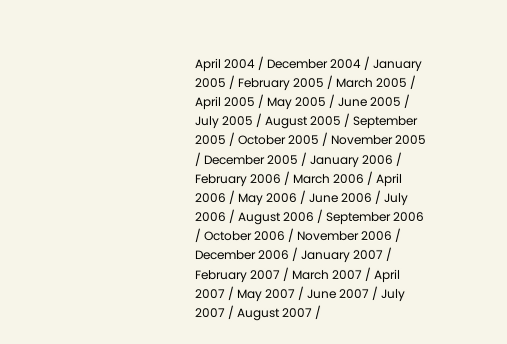April 2004 / December 2004 / January 2005 / February 2005 / March 2005 / April 2005 / May 2005 / June 2005 / July 2005 / August 2005 / September 2005 / October 2005 / November 2005 / December 2005 / January 2006 / February 2006 / March 2006 / April 2006 / May 2006 / June 2006 / July 2006 / August 2006 / September 2006 / October 2006 / November 2006 / December 2006 / January 2007 / February 2007 / March 2007 / April 2007 / May 2007 / June 2007 / July 2007 / August 2007 /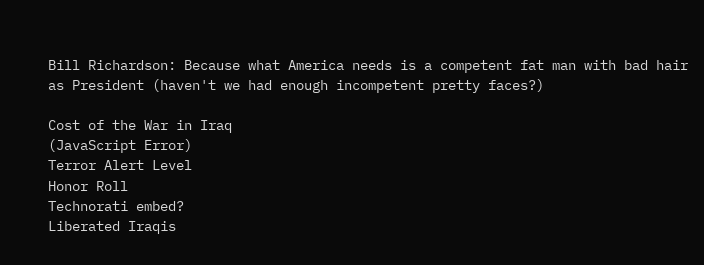Bill Richardson: Because what America needs is a competent fat man with bad hair as President (haven't we had enough incompetent pretty faces?)

Cost of the War in Iraq
(JavaScript Error)
Terror Alert Level
Honor Roll
Technorati embed?
Liberated Iraqis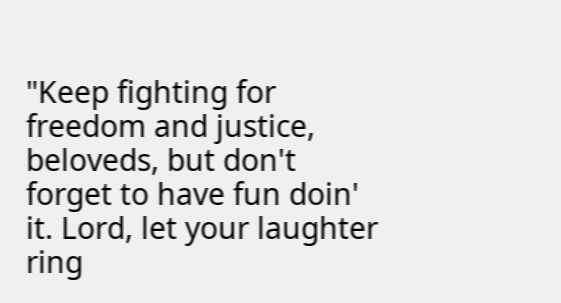"Keep fighting for freedom and justice, beloveds, but don't forget to have fun doin' it. Lord, let your laughter ring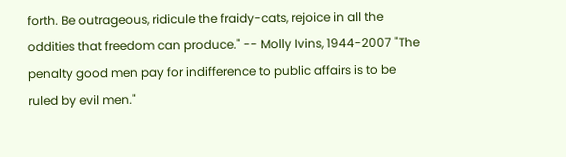forth. Be outrageous, ridicule the fraidy-cats, rejoice in all the oddities that freedom can produce." -- Molly Ivins, 1944-2007 "The penalty good men pay for indifference to public affairs is to be ruled by evil men."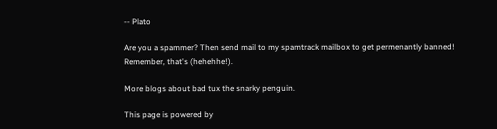-- Plato

Are you a spammer? Then send mail to my spamtrack mailbox to get permenantly banned! Remember, that's (hehehhe!).

More blogs about bad tux the snarky penguin.

This page is powered by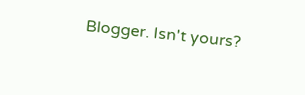Blogger. Isn't yours?